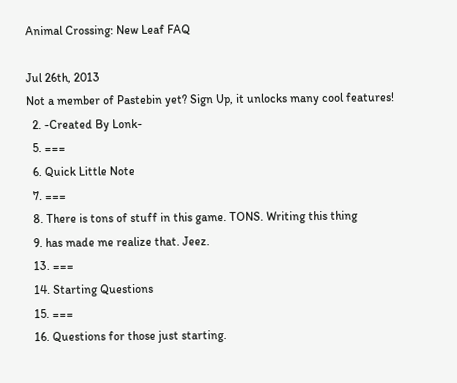Animal Crossing: New Leaf FAQ

Jul 26th, 2013
Not a member of Pastebin yet? Sign Up, it unlocks many cool features!
  2. -Created By Lonk-
  5. ===
  6. Quick Little Note
  7. ===
  8. There is tons of stuff in this game. TONS. Writing this thing
  9. has made me realize that. Jeez.
  13. ===
  14. Starting Questions
  15. ===
  16. Questions for those just starting.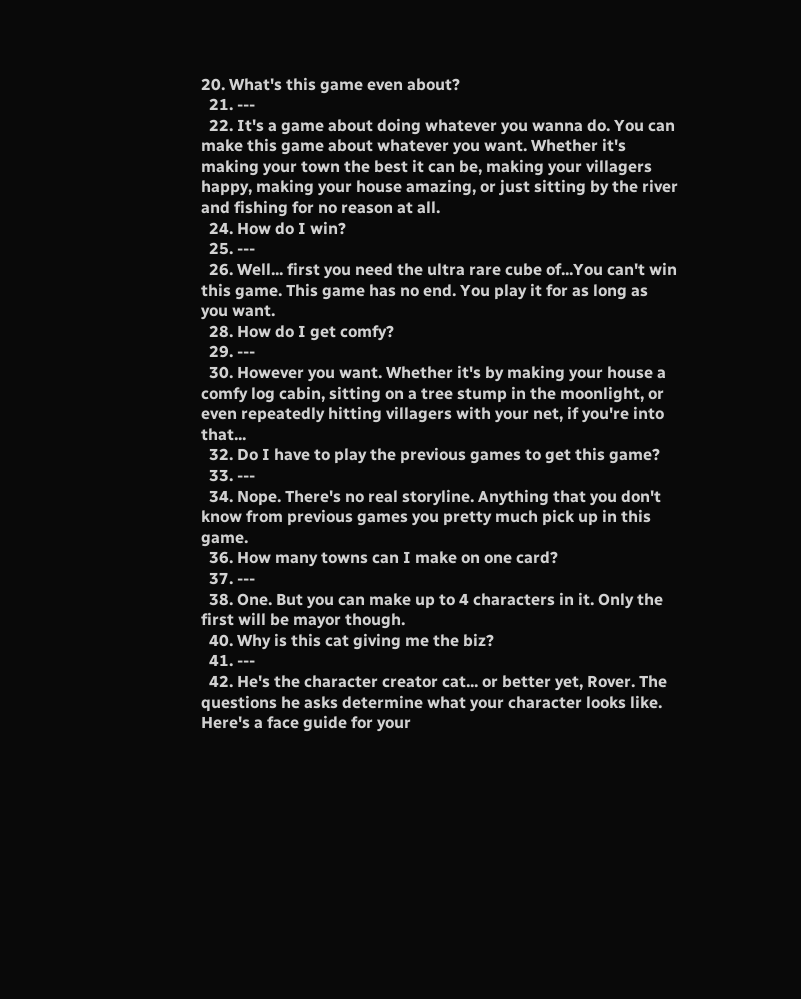20. What's this game even about?
  21. ---
  22. It's a game about doing whatever you wanna do. You can make this game about whatever you want. Whether it's making your town the best it can be, making your villagers happy, making your house amazing, or just sitting by the river and fishing for no reason at all.
  24. How do I win?
  25. ---
  26. Well... first you need the ultra rare cube of...You can't win this game. This game has no end. You play it for as long as you want.
  28. How do I get comfy?
  29. ---
  30. However you want. Whether it's by making your house a comfy log cabin, sitting on a tree stump in the moonlight, or even repeatedly hitting villagers with your net, if you're into that...
  32. Do I have to play the previous games to get this game?
  33. ---
  34. Nope. There's no real storyline. Anything that you don't know from previous games you pretty much pick up in this game.
  36. How many towns can I make on one card?
  37. ---
  38. One. But you can make up to 4 characters in it. Only the first will be mayor though.
  40. Why is this cat giving me the biz?
  41. ---
  42. He's the character creator cat... or better yet, Rover. The questions he asks determine what your character looks like. Here's a face guide for your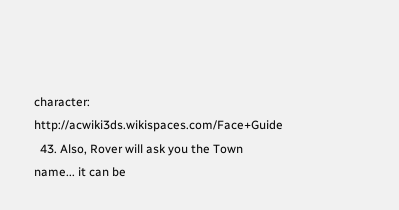character: http://acwiki3ds.wikispaces.com/Face+Guide
  43. Also, Rover will ask you the Town name... it can be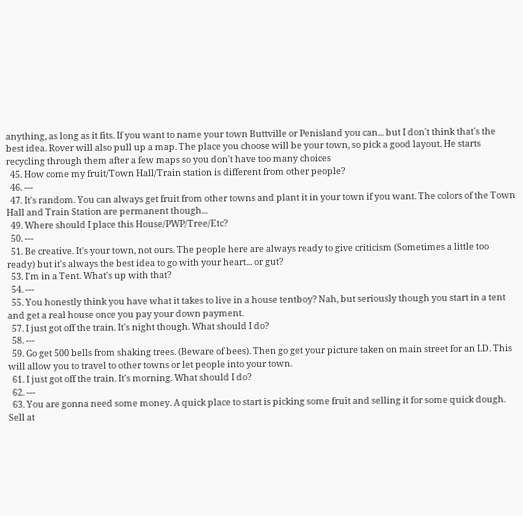anything, as long as it fits. If you want to name your town Buttville or Penisland you can... but I don't think that's the best idea. Rover will also pull up a map. The place you choose will be your town, so pick a good layout. He starts recycling through them after a few maps so you don't have too many choices
  45. How come my fruit/Town Hall/Train station is different from other people?
  46. ---
  47. It's random. You can always get fruit from other towns and plant it in your town if you want. The colors of the Town Hall and Train Station are permanent though...
  49. Where should I place this House/PWP/Tree/Etc?
  50. ---
  51. Be creative. It's your town, not ours. The people here are always ready to give criticism (Sometimes a little too ready) but it's always the best idea to go with your heart... or gut?
  53. I'm in a Tent. What's up with that?
  54. ---
  55. You honestly think you have what it takes to live in a house tentboy? Nah, but seriously though you start in a tent and get a real house once you pay your down payment.
  57. I just got off the train. It's night though. What should I do?
  58. ---
  59. Go get 500 bells from shaking trees. (Beware of bees). Then go get your picture taken on main street for an I.D. This will allow you to travel to other towns or let people into your town.
  61. I just got off the train. It's morning. What should I do?
  62. ---
  63. You are gonna need some money. A quick place to start is picking some fruit and selling it for some quick dough. Sell at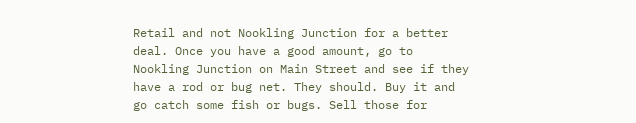Retail and not Nookling Junction for a better deal. Once you have a good amount, go to Nookling Junction on Main Street and see if they have a rod or bug net. They should. Buy it and go catch some fish or bugs. Sell those for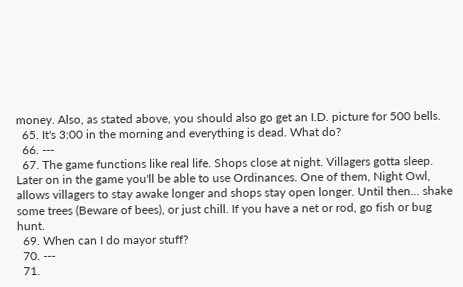money. Also, as stated above, you should also go get an I.D. picture for 500 bells.
  65. It's 3:00 in the morning and everything is dead. What do?
  66. ---
  67. The game functions like real life. Shops close at night. Villagers gotta sleep. Later on in the game you'll be able to use Ordinances. One of them, Night Owl, allows villagers to stay awake longer and shops stay open longer. Until then... shake some trees (Beware of bees), or just chill. If you have a net or rod, go fish or bug hunt.
  69. When can I do mayor stuff?
  70. ---
  71.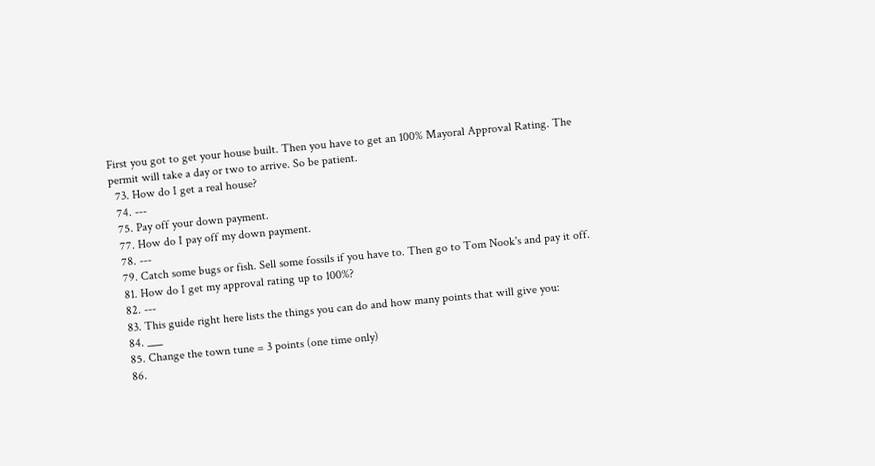First you got to get your house built. Then you have to get an 100% Mayoral Approval Rating. The permit will take a day or two to arrive. So be patient.
  73. How do I get a real house?
  74. ---
  75. Pay off your down payment.
  77. How do I pay off my down payment.
  78. ---
  79. Catch some bugs or fish. Sell some fossils if you have to. Then go to Tom Nook's and pay it off.
  81. How do I get my approval rating up to 100%?
  82. ---
  83. This guide right here lists the things you can do and how many points that will give you:
  84. ___
  85. Change the town tune = 3 points (one time only)
  86.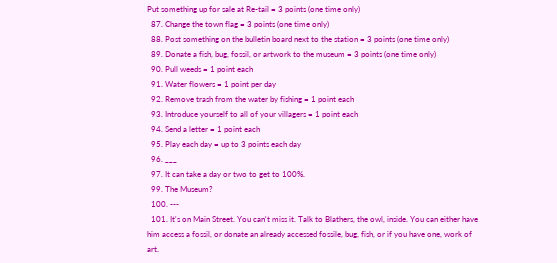Put something up for sale at Re-tail = 3 points (one time only)
  87. Change the town flag = 3 points (one time only)
  88. Post something on the bulletin board next to the station = 3 points (one time only)
  89. Donate a fish, bug, fossil, or artwork to the museum = 3 points (one time only)
  90. Pull weeds = 1 point each
  91. Water flowers = 1 point per day
  92. Remove trash from the water by fishing = 1 point each
  93. Introduce yourself to all of your villagers = 1 point each
  94. Send a letter = 1 point each
  95. Play each day = up to 3 points each day
  96. ___
  97. It can take a day or two to get to 100%.
  99. The Museum?
  100. ---
  101. It's on Main Street. You can't miss it. Talk to Blathers, the owl, inside. You can either have him access a fossil, or donate an already accessed fossile, bug, fish, or if you have one, work of art.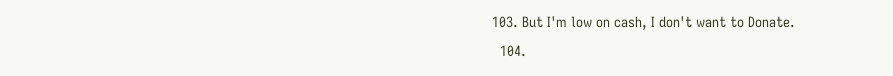103. But I'm low on cash, I don't want to Donate.
  104.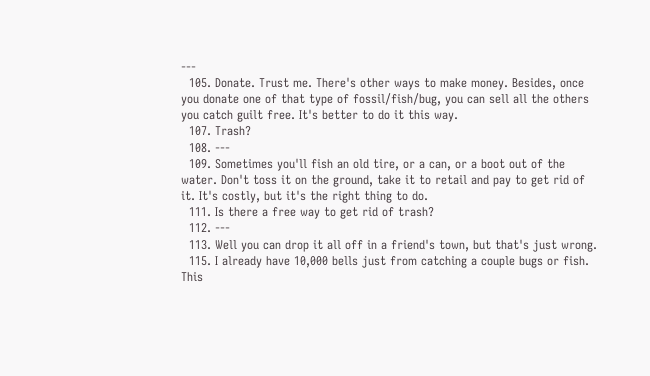---
  105. Donate. Trust me. There's other ways to make money. Besides, once you donate one of that type of fossil/fish/bug, you can sell all the others you catch guilt free. It's better to do it this way.
  107. Trash?
  108. ---
  109. Sometimes you'll fish an old tire, or a can, or a boot out of the water. Don't toss it on the ground, take it to retail and pay to get rid of it. It's costly, but it's the right thing to do.
  111. Is there a free way to get rid of trash?
  112. ---
  113. Well you can drop it all off in a friend's town, but that's just wrong.
  115. I already have 10,000 bells just from catching a couple bugs or fish. This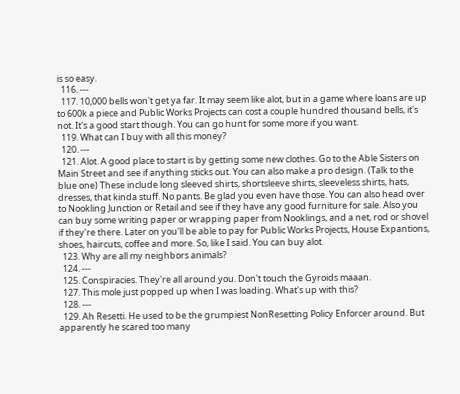is so easy.
  116. ---
  117. 10,000 bells won't get ya far. It may seem like alot, but in a game where loans are up to 600k a piece and Public Works Projects can cost a couple hundred thousand bells, it's not. It's a good start though. You can go hunt for some more if you want.
  119. What can I buy with all this money?
  120. ---
  121. Alot. A good place to start is by getting some new clothes. Go to the Able Sisters on Main Street and see if anything sticks out. You can also make a pro design. (Talk to the blue one) These include long sleeved shirts, shortsleeve shirts, sleeveless shirts, hats, dresses, that kinda stuff. No pants. Be glad you even have those. You can also head over to Nookling Junction or Retail and see if they have any good furniture for sale. Also you can buy some writing paper or wrapping paper from Nooklings, and a net, rod or shovel if they're there. Later on you'll be able to pay for Public Works Projects, House Expantions, shoes, haircuts, coffee and more. So, like I said. You can buy alot.
  123. Why are all my neighbors animals?
  124. ---
  125. Conspiracies. They're all around you. Don't touch the Gyroids maaan.
  127. This mole just popped up when I was loading. What's up with this?
  128. ---
  129. Ah Resetti. He used to be the grumpiest NonResetting Policy Enforcer around. But apparently he scared too many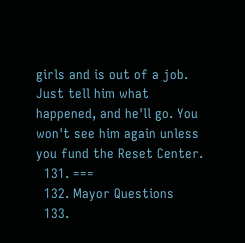girls and is out of a job. Just tell him what happened, and he'll go. You won't see him again unless you fund the Reset Center.
  131. ===
  132. Mayor Questions
  133.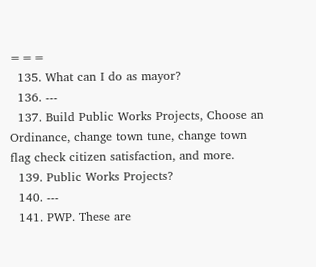===
  135. What can I do as mayor?
  136. ---
  137. Build Public Works Projects, Choose an Ordinance, change town tune, change town flag check citizen satisfaction, and more.
  139. Public Works Projects?
  140. ---
  141. PWP. These are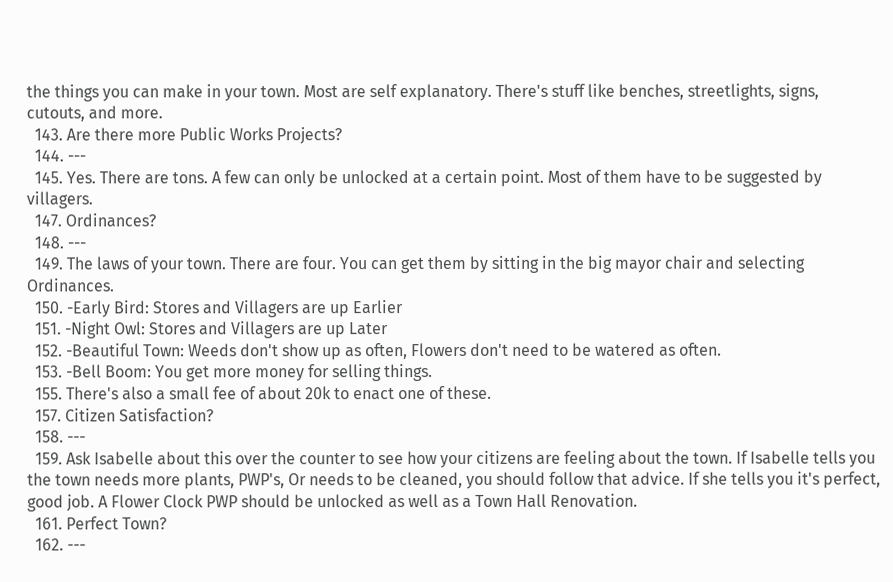the things you can make in your town. Most are self explanatory. There's stuff like benches, streetlights, signs, cutouts, and more.
  143. Are there more Public Works Projects?
  144. ---
  145. Yes. There are tons. A few can only be unlocked at a certain point. Most of them have to be suggested by villagers.
  147. Ordinances?
  148. ---
  149. The laws of your town. There are four. You can get them by sitting in the big mayor chair and selecting Ordinances.
  150. -Early Bird: Stores and Villagers are up Earlier
  151. -Night Owl: Stores and Villagers are up Later
  152. -Beautiful Town: Weeds don't show up as often, Flowers don't need to be watered as often.
  153. -Bell Boom: You get more money for selling things.
  155. There's also a small fee of about 20k to enact one of these.
  157. Citizen Satisfaction?
  158. ---
  159. Ask Isabelle about this over the counter to see how your citizens are feeling about the town. If Isabelle tells you the town needs more plants, PWP's, Or needs to be cleaned, you should follow that advice. If she tells you it's perfect, good job. A Flower Clock PWP should be unlocked as well as a Town Hall Renovation.
  161. Perfect Town?
  162. ---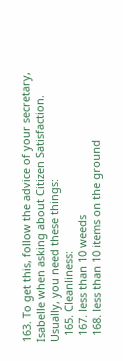163. To get this, follow the advice of your secretary, Isabelle when asking about Citizen Satisfaction. Usually, you need these things:
  165. Cleanliness:
  167. less than 10 weeds
  168. less than 10 items on the ground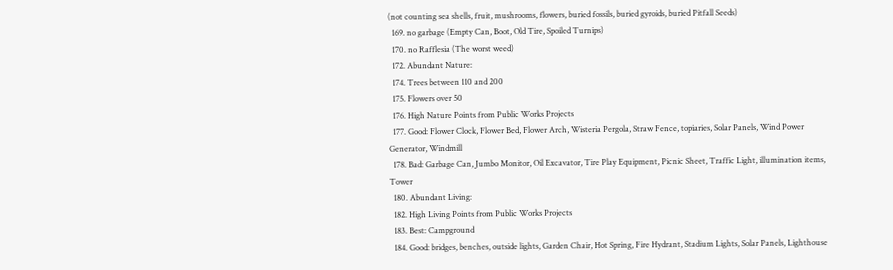(not counting sea shells, fruit, mushrooms, flowers, buried fossils, buried gyroids, buried Pitfall Seeds)
  169. no garbage (Empty Can, Boot, Old Tire, Spoiled Turnips)
  170. no Rafflesia (The worst weed)
  172. Abundant Nature:
  174. Trees between 110 and 200
  175. Flowers over 50
  176. High Nature Points from Public Works Projects
  177. Good: Flower Clock, Flower Bed, Flower Arch, Wisteria Pergola, Straw Fence, topiaries, Solar Panels, Wind Power Generator, Windmill
  178. Bad: Garbage Can, Jumbo Monitor, Oil Excavator, Tire Play Equipment, Picnic Sheet, Traffic Light, illumination items, Tower
  180. Abundant Living:
  182. High Living Points from Public Works Projects
  183. Best: Campground
  184. Good: bridges, benches, outside lights, Garden Chair, Hot Spring, Fire Hydrant, Stadium Lights, Solar Panels, Lighthouse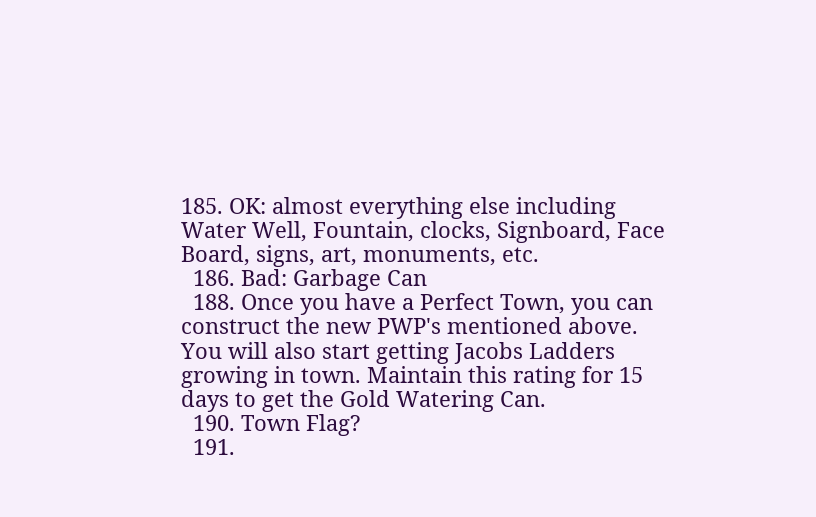185. OK: almost everything else including Water Well, Fountain, clocks, Signboard, Face Board, signs, art, monuments, etc.
  186. Bad: Garbage Can
  188. Once you have a Perfect Town, you can construct the new PWP's mentioned above. You will also start getting Jacobs Ladders growing in town. Maintain this rating for 15 days to get the Gold Watering Can.
  190. Town Flag?
  191.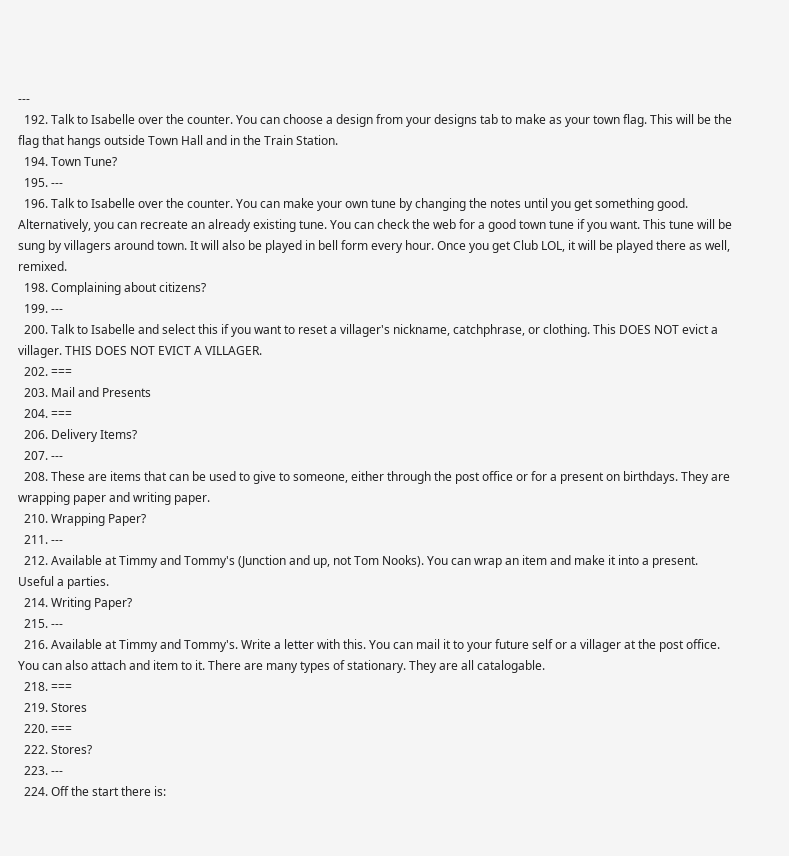---
  192. Talk to Isabelle over the counter. You can choose a design from your designs tab to make as your town flag. This will be the flag that hangs outside Town Hall and in the Train Station.
  194. Town Tune?
  195. ---
  196. Talk to Isabelle over the counter. You can make your own tune by changing the notes until you get something good. Alternatively, you can recreate an already existing tune. You can check the web for a good town tune if you want. This tune will be sung by villagers around town. It will also be played in bell form every hour. Once you get Club LOL, it will be played there as well, remixed.
  198. Complaining about citizens?
  199. ---
  200. Talk to Isabelle and select this if you want to reset a villager's nickname, catchphrase, or clothing. This DOES NOT evict a villager. THIS DOES NOT EVICT A VILLAGER.
  202. ===
  203. Mail and Presents
  204. ===
  206. Delivery Items?
  207. ---
  208. These are items that can be used to give to someone, either through the post office or for a present on birthdays. They are wrapping paper and writing paper.
  210. Wrapping Paper?
  211. ---
  212. Available at Timmy and Tommy's (Junction and up, not Tom Nooks). You can wrap an item and make it into a present. Useful a parties.
  214. Writing Paper?
  215. ---
  216. Available at Timmy and Tommy's. Write a letter with this. You can mail it to your future self or a villager at the post office. You can also attach and item to it. There are many types of stationary. They are all catalogable.
  218. ===
  219. Stores
  220. ===
  222. Stores?
  223. ---
  224. Off the start there is: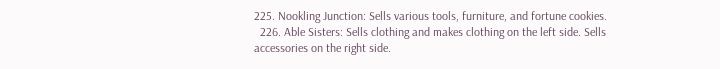225. Nookling Junction: Sells various tools, furniture, and fortune cookies.
  226. Able Sisters: Sells clothing and makes clothing on the left side. Sells accessories on the right side.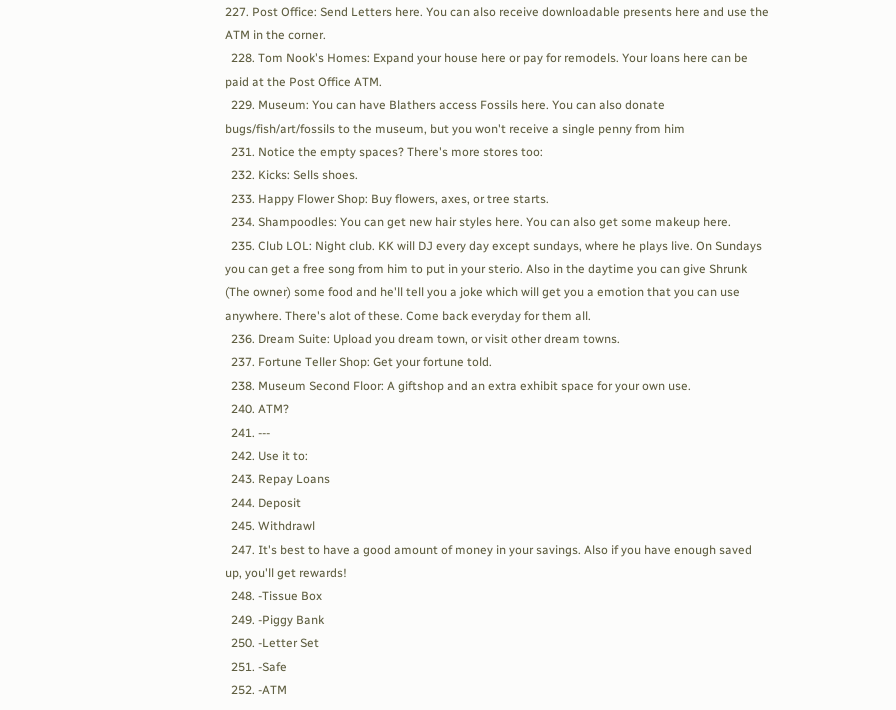227. Post Office: Send Letters here. You can also receive downloadable presents here and use the ATM in the corner.
  228. Tom Nook's Homes: Expand your house here or pay for remodels. Your loans here can be paid at the Post Office ATM.
  229. Museum: You can have Blathers access Fossils here. You can also donate bugs/fish/art/fossils to the museum, but you won't receive a single penny from him
  231. Notice the empty spaces? There's more stores too:
  232. Kicks: Sells shoes.
  233. Happy Flower Shop: Buy flowers, axes, or tree starts.
  234. Shampoodles: You can get new hair styles here. You can also get some makeup here.
  235. Club LOL: Night club. KK will DJ every day except sundays, where he plays live. On Sundays you can get a free song from him to put in your sterio. Also in the daytime you can give Shrunk (The owner) some food and he'll tell you a joke which will get you a emotion that you can use anywhere. There's alot of these. Come back everyday for them all.
  236. Dream Suite: Upload you dream town, or visit other dream towns.
  237. Fortune Teller Shop: Get your fortune told.
  238. Museum Second Floor: A giftshop and an extra exhibit space for your own use.
  240. ATM?
  241. ---
  242. Use it to:
  243. Repay Loans
  244. Deposit
  245. Withdrawl
  247. It's best to have a good amount of money in your savings. Also if you have enough saved up, you'll get rewards!
  248. -Tissue Box
  249. -Piggy Bank
  250. -Letter Set
  251. -Safe
  252. -ATM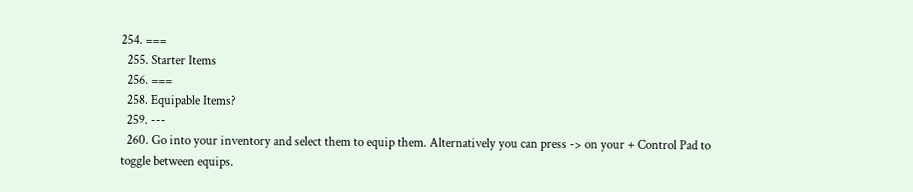254. ===
  255. Starter Items
  256. ===
  258. Equipable Items?
  259. ---
  260. Go into your inventory and select them to equip them. Alternatively you can press -> on your + Control Pad to toggle between equips.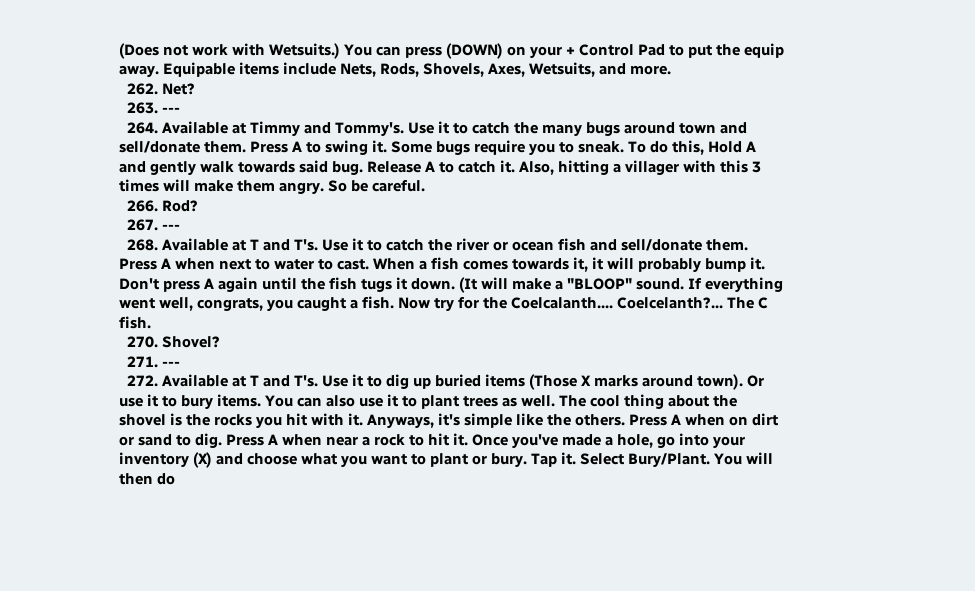(Does not work with Wetsuits.) You can press (DOWN) on your + Control Pad to put the equip away. Equipable items include Nets, Rods, Shovels, Axes, Wetsuits, and more.
  262. Net?
  263. ---
  264. Available at Timmy and Tommy's. Use it to catch the many bugs around town and sell/donate them. Press A to swing it. Some bugs require you to sneak. To do this, Hold A and gently walk towards said bug. Release A to catch it. Also, hitting a villager with this 3 times will make them angry. So be careful.
  266. Rod?
  267. ---
  268. Available at T and T's. Use it to catch the river or ocean fish and sell/donate them. Press A when next to water to cast. When a fish comes towards it, it will probably bump it. Don't press A again until the fish tugs it down. (It will make a "BLOOP" sound. If everything went well, congrats, you caught a fish. Now try for the Coelcalanth.... Coelcelanth?... The C fish.
  270. Shovel?
  271. ---
  272. Available at T and T's. Use it to dig up buried items (Those X marks around town). Or use it to bury items. You can also use it to plant trees as well. The cool thing about the shovel is the rocks you hit with it. Anyways, it's simple like the others. Press A when on dirt or sand to dig. Press A when near a rock to hit it. Once you've made a hole, go into your inventory (X) and choose what you want to plant or bury. Tap it. Select Bury/Plant. You will then do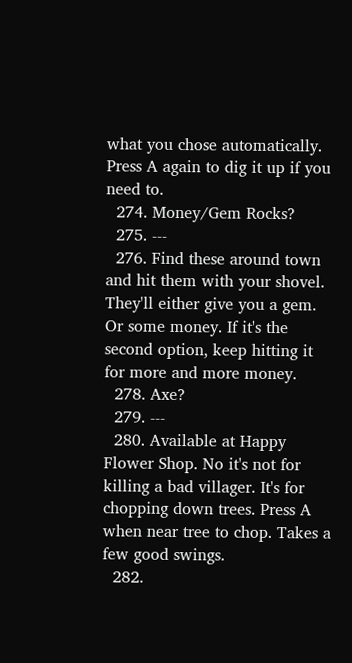what you chose automatically. Press A again to dig it up if you need to.
  274. Money/Gem Rocks?
  275. ---
  276. Find these around town and hit them with your shovel. They'll either give you a gem. Or some money. If it's the second option, keep hitting it for more and more money.
  278. Axe?
  279. ---
  280. Available at Happy Flower Shop. No it's not for killing a bad villager. It's for chopping down trees. Press A when near tree to chop. Takes a few good swings.
  282.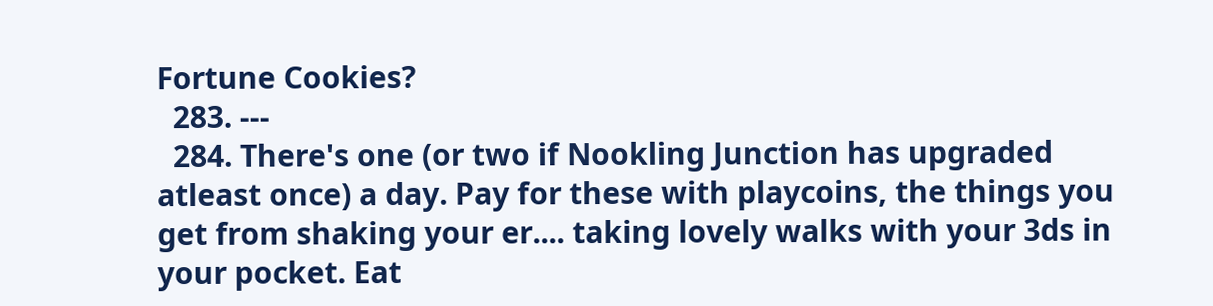Fortune Cookies?
  283. ---
  284. There's one (or two if Nookling Junction has upgraded atleast once) a day. Pay for these with playcoins, the things you get from shaking your er.... taking lovely walks with your 3ds in your pocket. Eat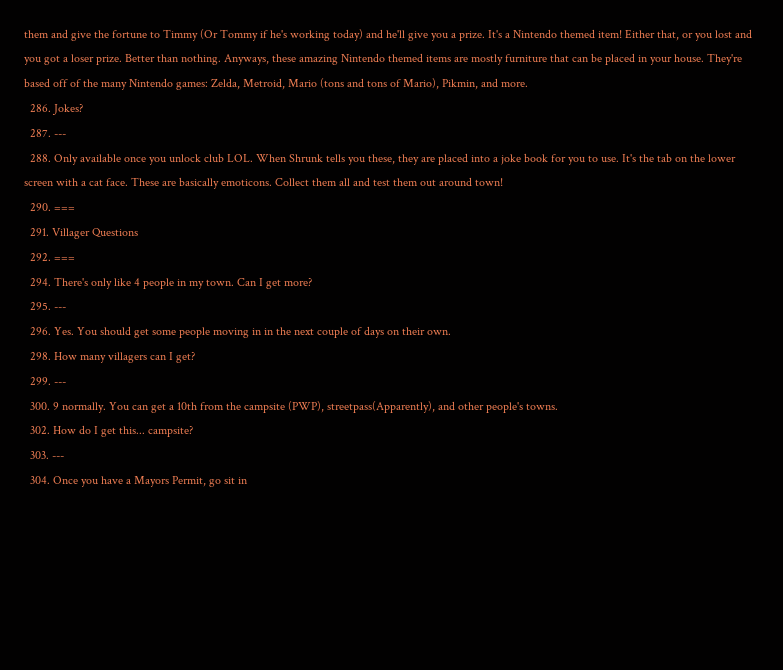them and give the fortune to Timmy (Or Tommy if he's working today) and he'll give you a prize. It's a Nintendo themed item! Either that, or you lost and you got a loser prize. Better than nothing. Anyways, these amazing Nintendo themed items are mostly furniture that can be placed in your house. They're based off of the many Nintendo games: Zelda, Metroid, Mario (tons and tons of Mario), Pikmin, and more.
  286. Jokes?
  287. ---
  288. Only available once you unlock club LOL. When Shrunk tells you these, they are placed into a joke book for you to use. It's the tab on the lower screen with a cat face. These are basically emoticons. Collect them all and test them out around town!
  290. ===
  291. Villager Questions
  292. ===
  294. There's only like 4 people in my town. Can I get more?
  295. ---
  296. Yes. You should get some people moving in in the next couple of days on their own.
  298. How many villagers can I get?
  299. ---
  300. 9 normally. You can get a 10th from the campsite (PWP), streetpass(Apparently), and other people's towns.
  302. How do I get this... campsite?
  303. ---
  304. Once you have a Mayors Permit, go sit in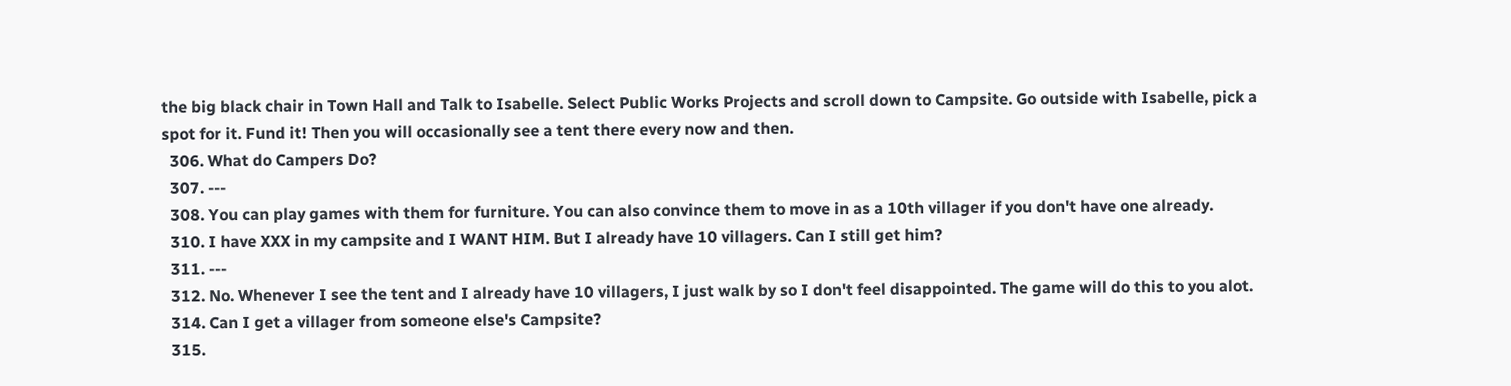the big black chair in Town Hall and Talk to Isabelle. Select Public Works Projects and scroll down to Campsite. Go outside with Isabelle, pick a spot for it. Fund it! Then you will occasionally see a tent there every now and then.
  306. What do Campers Do?
  307. ---
  308. You can play games with them for furniture. You can also convince them to move in as a 10th villager if you don't have one already.
  310. I have XXX in my campsite and I WANT HIM. But I already have 10 villagers. Can I still get him?
  311. ---
  312. No. Whenever I see the tent and I already have 10 villagers, I just walk by so I don't feel disappointed. The game will do this to you alot.
  314. Can I get a villager from someone else's Campsite?
  315.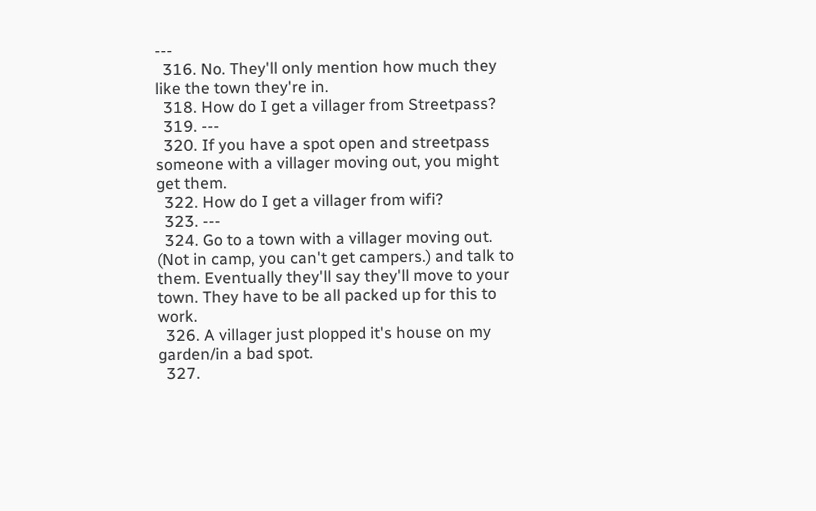---
  316. No. They'll only mention how much they like the town they're in.
  318. How do I get a villager from Streetpass?
  319. ---
  320. If you have a spot open and streetpass someone with a villager moving out, you might get them.
  322. How do I get a villager from wifi?
  323. ---
  324. Go to a town with a villager moving out. (Not in camp, you can't get campers.) and talk to them. Eventually they'll say they'll move to your town. They have to be all packed up for this to work.
  326. A villager just plopped it's house on my garden/in a bad spot.
  327.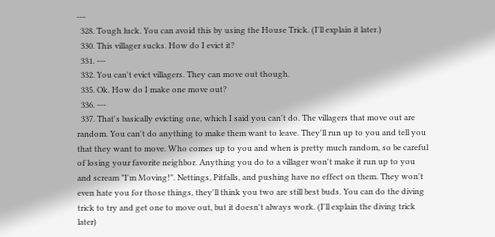---
  328. Tough luck. You can avoid this by using the House Trick. (I'll explain it later.)
  330. This villager sucks. How do I evict it?
  331. ---
  332. You can't evict villagers. They can move out though.
  335. Ok. How do I make one move out?
  336. ---
  337. That's basically evicting one, which I said you can't do. The villagers that move out are random. You can't do anything to make them want to leave. They'll run up to you and tell you that they want to move. Who comes up to you and when is pretty much random, so be careful of losing your favorite neighbor. Anything you do to a villager won't make it run up to you and scream "I'm Moving!". Nettings, Pitfalls, and pushing have no effect on them. They won't even hate you for those things, they'll think you two are still best buds. You can do the diving trick to try and get one to move out, but it doesn't always work. (I'll explain the diving trick later)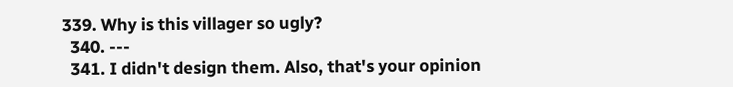339. Why is this villager so ugly?
  340. ---
  341. I didn't design them. Also, that's your opinion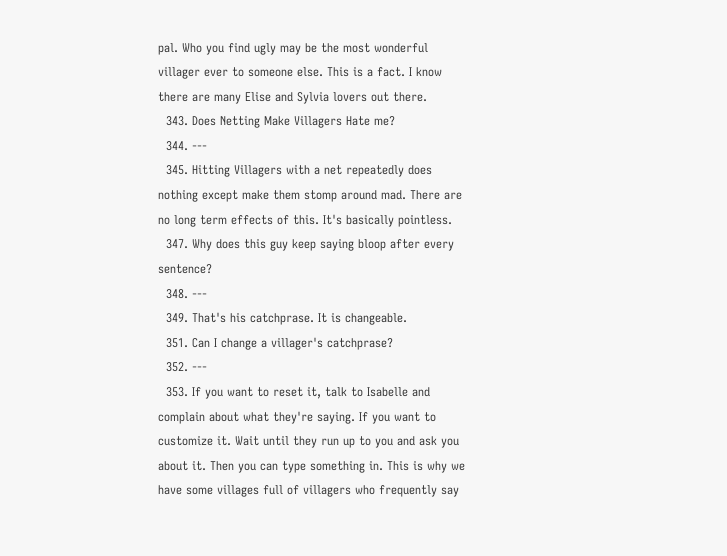pal. Who you find ugly may be the most wonderful villager ever to someone else. This is a fact. I know there are many Elise and Sylvia lovers out there.
  343. Does Netting Make Villagers Hate me?
  344. ---
  345. Hitting Villagers with a net repeatedly does nothing except make them stomp around mad. There are no long term effects of this. It's basically pointless.
  347. Why does this guy keep saying bloop after every sentence?
  348. ---
  349. That's his catchprase. It is changeable.
  351. Can I change a villager's catchprase?
  352. ---
  353. If you want to reset it, talk to Isabelle and complain about what they're saying. If you want to customize it. Wait until they run up to you and ask you about it. Then you can type something in. This is why we have some villages full of villagers who frequently say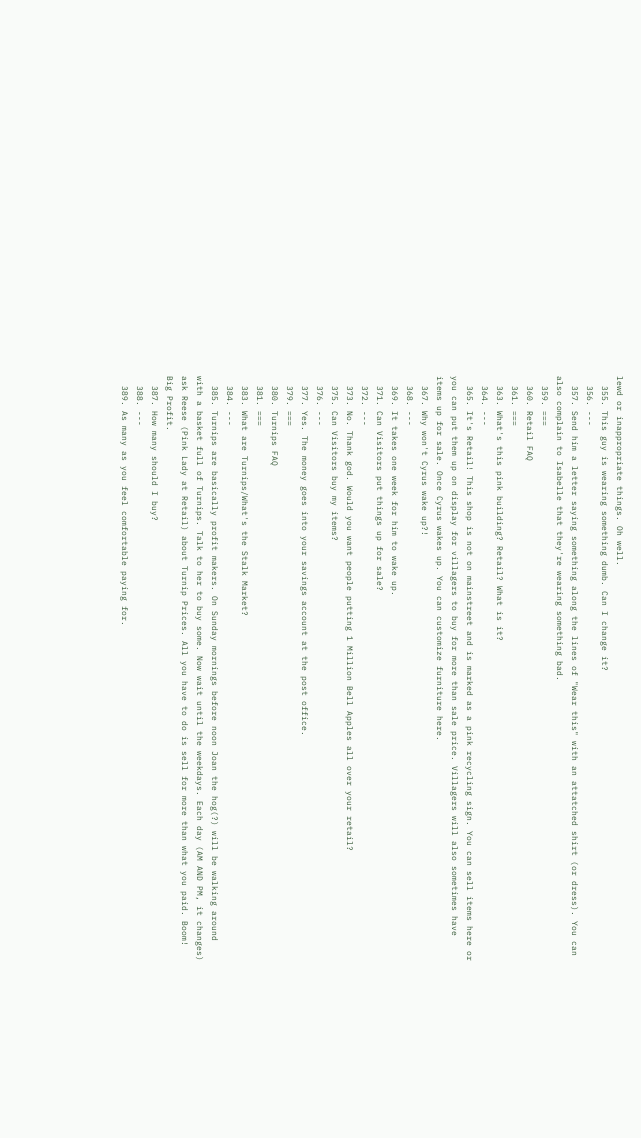lewd or inappropriate things. Oh well.
  355. This guy is wearing something dumb. Can I change it?
  356. ---
  357. Send him a letter saying something along the lines of "Wear this" with an attatched shirt (or dress). You can also complain to Isabelle that they're wearing something bad.
  359. ===
  360. Retail FAQ
  361. ===
  363. What's this pink building? Retail? What is it?
  364. ---
  365. It's Retail! This shop is not on mainstreet and is marked as a pink recycling sign. You can sell items here or you can put them up on display for villagers to buy for more than sale price. Villagers will also sometimes have items up for sale. Once Cyrus wakes up. You can customize furniture here.
  367. Why won't Cyrus wake up?!
  368. ---
  369. It takes one week for him to wake up.
  371. Can Visitors put things up for sale?
  372. ---
  373. No. Thank god. Would you want people putting 1 Million Bell Apples all over your retail?
  375. Can Visitors buy my items?
  376. ---
  377. Yes. The money goes into your savings account at the post office.
  379. ===
  380. Turnips FAQ
  381. ===
  383. What are Turnips/What's the Stalk Market?
  384. ---
  385. Turnips are basically profit makers. On Sunday mornings before noon Joan the hog(?) will be walking around with a basket full of Turnips. Talk to her to buy some. Now wait until the weekdays. Each day (AM AND PM, it changes) ask Reese (Pink Lady at Retail) about Turnip Prices. All you have to do is sell for more than what you paid. Boom! Big Profit.
  387. How many should I buy?
  388. ---
  389. As many as you feel comfortable paying for.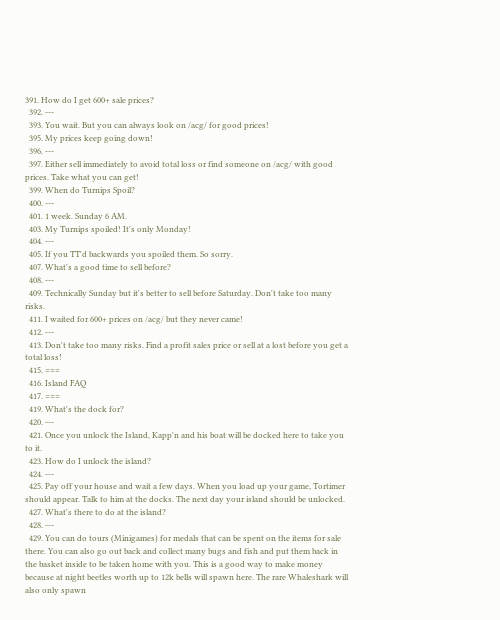391. How do I get 600+ sale prices?
  392. ---
  393. You wait. But you can always look on /acg/ for good prices!
  395. My prices keep going down!
  396. ---
  397. Either sell immediately to avoid total loss or find someone on /acg/ with good prices. Take what you can get!
  399. When do Turnips Spoil?
  400. ---
  401. 1 week. Sunday 6 AM.
  403. My Turnips spoiled! It's only Monday!
  404. ---
  405. If you TT'd backwards you spoiled them. So sorry.
  407. What's a good time to sell before?
  408. ---
  409. Technically Sunday but it's better to sell before Saturday. Don't take too many risks.
  411. I waited for 600+ prices on /acg/ but they never came!
  412. ---
  413. Don't take too many risks. Find a profit sales price or sell at a lost before you get a total loss!
  415. ===
  416. Island FAQ
  417. ===
  419. What's the dock for?
  420. ---
  421. Once you unlock the Island, Kapp'n and his boat will be docked here to take you to it.
  423. How do I unlock the island?
  424. ---
  425. Pay off your house and wait a few days. When you load up your game, Tortimer should appear. Talk to him at the docks. The next day your island should be unlocked.
  427. What's there to do at the island?
  428. ---
  429. You can do tours (Minigames) for medals that can be spent on the items for sale there. You can also go out back and collect many bugs and fish and put them back in the basket inside to be taken home with you. This is a good way to make money because at night beetles worth up to 12k bells will spawn here. The rare Whaleshark will also only spawn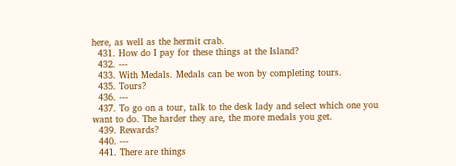here, as well as the hermit crab.
  431. How do I pay for these things at the Island?
  432. ---
  433. With Medals. Medals can be won by completing tours.
  435. Tours?
  436. ---
  437. To go on a tour, talk to the desk lady and select which one you want to do. The harder they are, the more medals you get.
  439. Rewards?
  440. ---
  441. There are things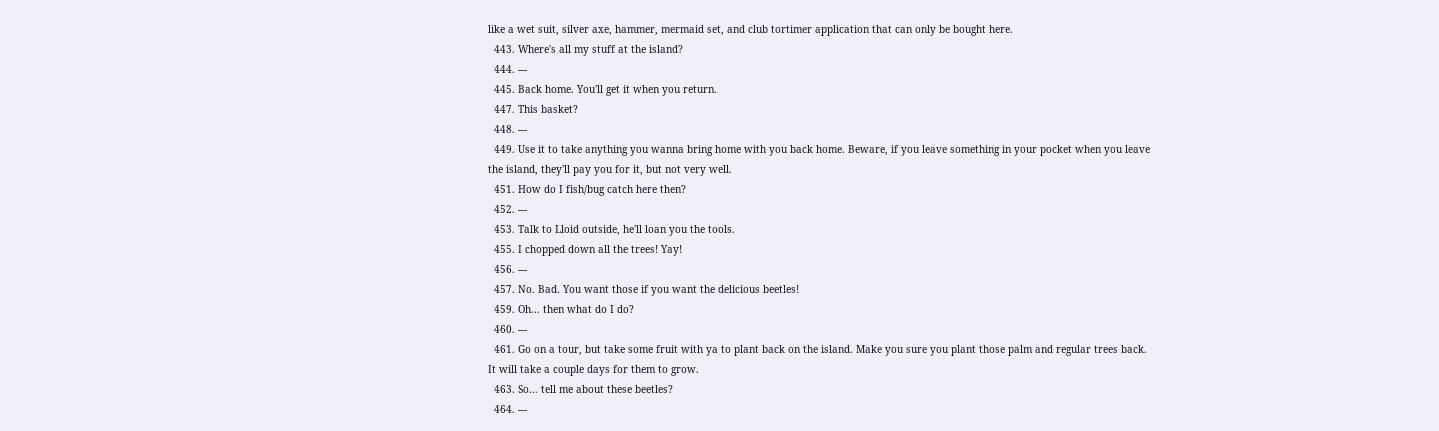like a wet suit, silver axe, hammer, mermaid set, and club tortimer application that can only be bought here.
  443. Where's all my stuff at the island?
  444. ---
  445. Back home. You'll get it when you return.
  447. This basket?
  448. ---
  449. Use it to take anything you wanna bring home with you back home. Beware, if you leave something in your pocket when you leave the island, they'll pay you for it, but not very well.
  451. How do I fish/bug catch here then?
  452. ---
  453. Talk to Lloid outside, he'll loan you the tools.
  455. I chopped down all the trees! Yay!
  456. ---
  457. No. Bad. You want those if you want the delicious beetles!
  459. Oh... then what do I do?
  460. ---
  461. Go on a tour, but take some fruit with ya to plant back on the island. Make you sure you plant those palm and regular trees back. It will take a couple days for them to grow.
  463. So... tell me about these beetles?
  464. ---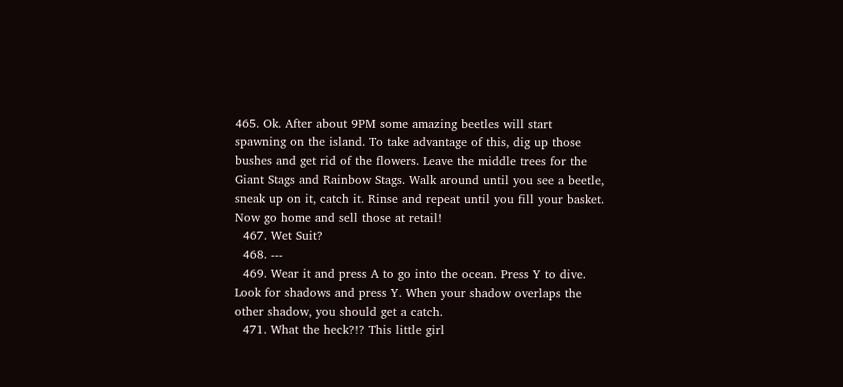465. Ok. After about 9PM some amazing beetles will start spawning on the island. To take advantage of this, dig up those bushes and get rid of the flowers. Leave the middle trees for the Giant Stags and Rainbow Stags. Walk around until you see a beetle, sneak up on it, catch it. Rinse and repeat until you fill your basket. Now go home and sell those at retail!
  467. Wet Suit?
  468. ---
  469. Wear it and press A to go into the ocean. Press Y to dive. Look for shadows and press Y. When your shadow overlaps the other shadow, you should get a catch.
  471. What the heck?!? This little girl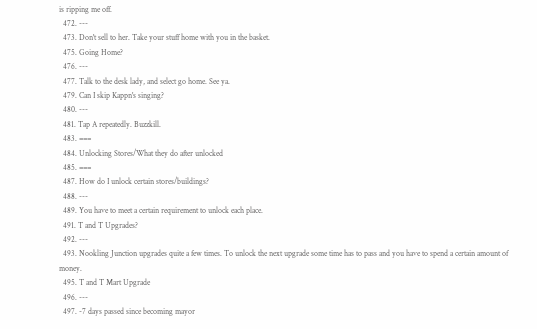is ripping me off.
  472. ---
  473. Don't sell to her. Take your stuff home with you in the basket.
  475. Going Home?
  476. ---
  477. Talk to the desk lady, and select go home. See ya.
  479. Can I skip Kappn's singing?
  480. ---
  481. Tap A repeatedly. Buzzkill.
  483. ===
  484. Unlocking Stores/What they do after unlocked
  485. ===
  487. How do I unlock certain stores/buildings?
  488. ---
  489. You have to meet a certain requirement to unlock each place.
  491. T and T Upgrades?
  492. ---
  493. Nookling Junction upgrades quite a few times. To unlock the next upgrade some time has to pass and you have to spend a certain amount of money.
  495. T and T Mart Upgrade
  496. ---
  497. -7 days passed since becoming mayor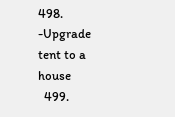498. -Upgrade tent to a house
  499.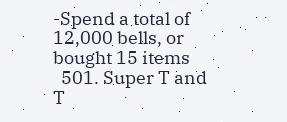-Spend a total of 12,000 bells, or bought 15 items
  501. Super T and T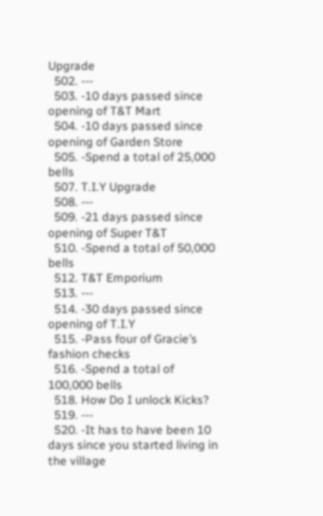Upgrade
  502. ---
  503. -10 days passed since opening of T&T Mart
  504. -10 days passed since opening of Garden Store
  505. -Spend a total of 25,000 bells
  507. T.I.Y Upgrade
  508. ---
  509. -21 days passed since opening of Super T&T
  510. -Spend a total of 50,000 bells
  512. T&T Emporium
  513. ---
  514. -30 days passed since opening of T.I.Y
  515. -Pass four of Gracie’s fashion checks
  516. -Spend a total of 100,000 bells
  518. How Do I unlock Kicks?
  519. ---
  520. -It has to have been 10 days since you started living in the village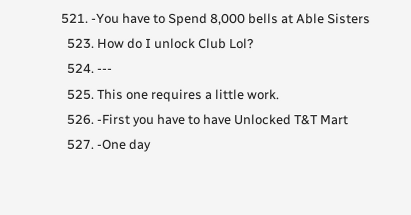521. -You have to Spend 8,000 bells at Able Sisters
  523. How do I unlock Club Lol?
  524. ---
  525. This one requires a little work.
  526. -First you have to have Unlocked T&T Mart
  527. -One day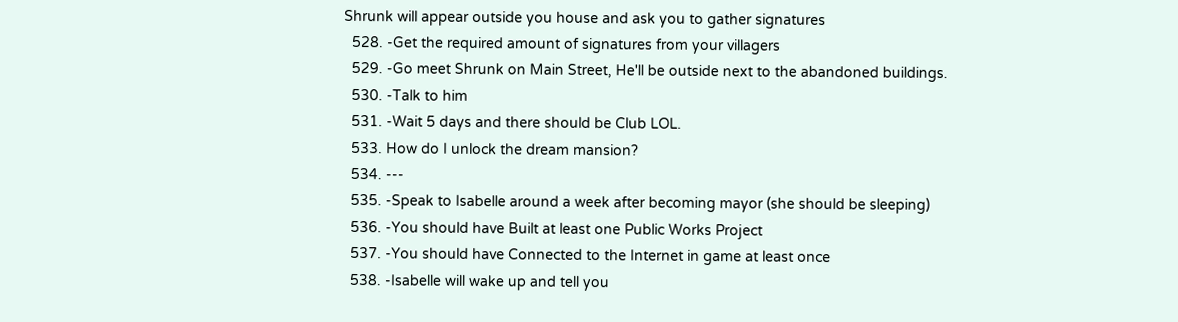Shrunk will appear outside you house and ask you to gather signatures
  528. -Get the required amount of signatures from your villagers
  529. -Go meet Shrunk on Main Street, He'll be outside next to the abandoned buildings.
  530. -Talk to him
  531. -Wait 5 days and there should be Club LOL.
  533. How do I unlock the dream mansion?
  534. ---
  535. -Speak to Isabelle around a week after becoming mayor (she should be sleeping)
  536. -You should have Built at least one Public Works Project
  537. -You should have Connected to the Internet in game at least once
  538. -Isabelle will wake up and tell you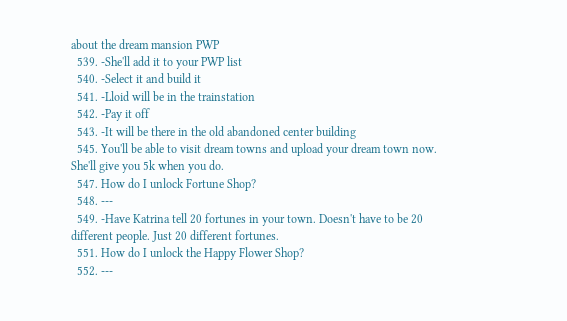about the dream mansion PWP
  539. -She'll add it to your PWP list
  540. -Select it and build it
  541. -Lloid will be in the trainstation
  542. -Pay it off
  543. -It will be there in the old abandoned center building
  545. You'll be able to visit dream towns and upload your dream town now. She'll give you 5k when you do.
  547. How do I unlock Fortune Shop?
  548. ---
  549. -Have Katrina tell 20 fortunes in your town. Doesn't have to be 20 different people. Just 20 different fortunes.
  551. How do I unlock the Happy Flower Shop?
  552. ---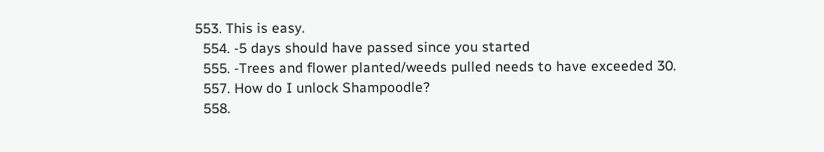553. This is easy.
  554. -5 days should have passed since you started
  555. -Trees and flower planted/weeds pulled needs to have exceeded 30.
  557. How do I unlock Shampoodle?
  558.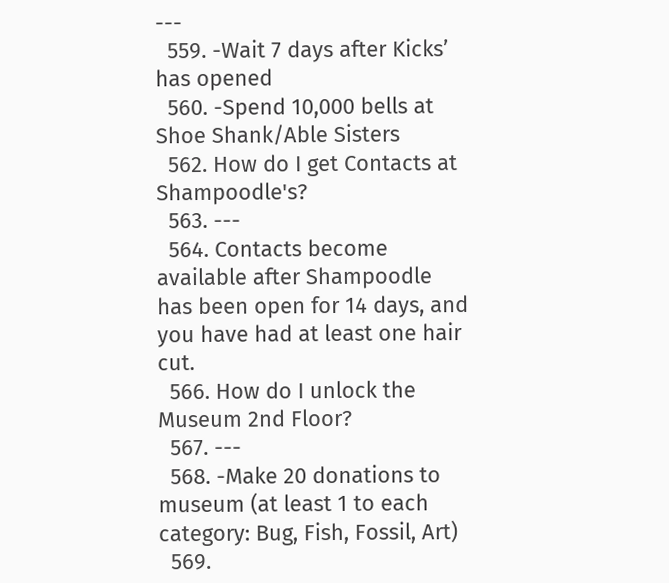---
  559. -Wait 7 days after Kicks’ has opened
  560. -Spend 10,000 bells at Shoe Shank/Able Sisters
  562. How do I get Contacts at Shampoodle's?
  563. ---
  564. Contacts become available after Shampoodle has been open for 14 days, and you have had at least one hair cut.
  566. How do I unlock the Museum 2nd Floor?
  567. ---
  568. -Make 20 donations to museum (at least 1 to each category: Bug, Fish, Fossil, Art)
  569.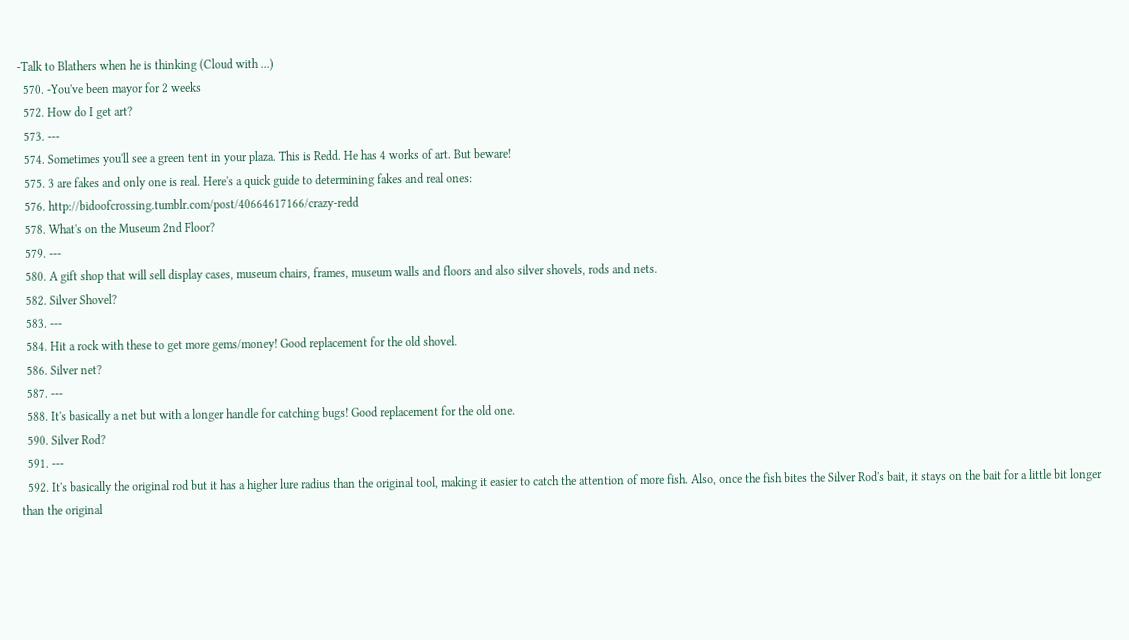-Talk to Blathers when he is thinking (Cloud with ...)
  570. -You've been mayor for 2 weeks
  572. How do I get art?
  573. ---
  574. Sometimes you'll see a green tent in your plaza. This is Redd. He has 4 works of art. But beware!
  575. 3 are fakes and only one is real. Here's a quick guide to determining fakes and real ones:
  576. http://bidoofcrossing.tumblr.com/post/40664617166/crazy-redd
  578. What's on the Museum 2nd Floor?
  579. ---
  580. A gift shop that will sell display cases, museum chairs, frames, museum walls and floors and also silver shovels, rods and nets.
  582. Silver Shovel?
  583. ---
  584. Hit a rock with these to get more gems/money! Good replacement for the old shovel.
  586. Silver net?
  587. ---
  588. It's basically a net but with a longer handle for catching bugs! Good replacement for the old one.
  590. Silver Rod?
  591. ---
  592. It's basically the original rod but it has a higher lure radius than the original tool, making it easier to catch the attention of more fish. Also, once the fish bites the Silver Rod's bait, it stays on the bait for a little bit longer than the original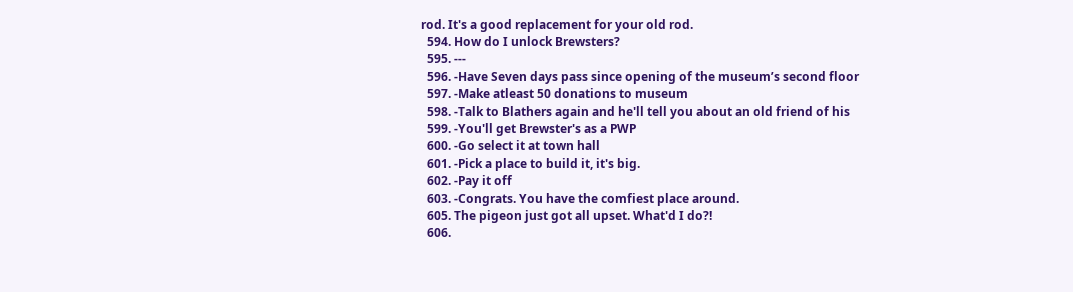rod. It's a good replacement for your old rod.
  594. How do I unlock Brewsters?
  595. ---
  596. -Have Seven days pass since opening of the museum’s second floor
  597. -Make atleast 50 donations to museum
  598. -Talk to Blathers again and he'll tell you about an old friend of his
  599. -You'll get Brewster's as a PWP
  600. -Go select it at town hall
  601. -Pick a place to build it, it's big.
  602. -Pay it off
  603. -Congrats. You have the comfiest place around.
  605. The pigeon just got all upset. What'd I do?!
  606.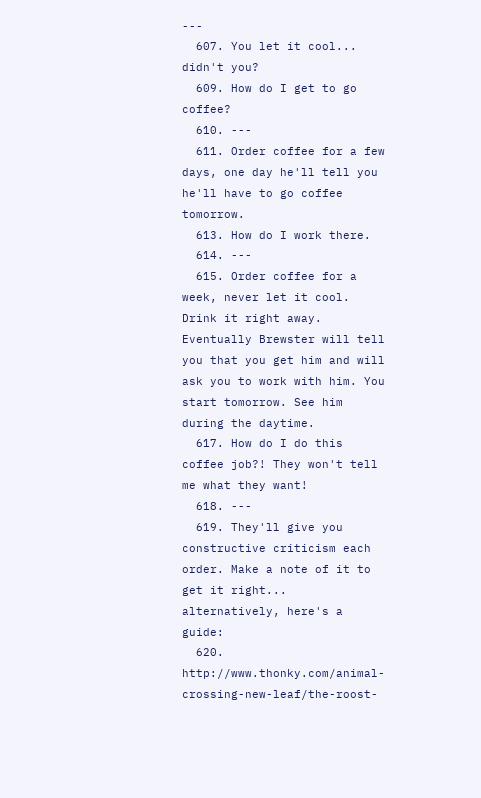---
  607. You let it cool... didn't you?
  609. How do I get to go coffee?
  610. ---
  611. Order coffee for a few days, one day he'll tell you he'll have to go coffee tomorrow.
  613. How do I work there.
  614. ---
  615. Order coffee for a week, never let it cool. Drink it right away. Eventually Brewster will tell you that you get him and will ask you to work with him. You start tomorrow. See him during the daytime.
  617. How do I do this coffee job?! They won't tell me what they want!
  618. ---
  619. They'll give you constructive criticism each order. Make a note of it to get it right... alternatively, here's a guide:
  620. http://www.thonky.com/animal-crossing-new-leaf/the-roost-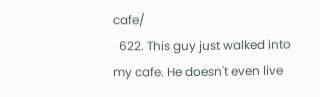cafe/
  622. This guy just walked into my cafe. He doesn't even live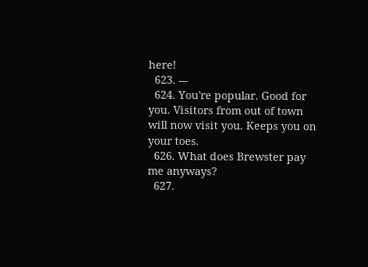here!
  623. ---
  624. You're popular. Good for you. Visitors from out of town will now visit you. Keeps you on your toes.
  626. What does Brewster pay me anyways?
  627.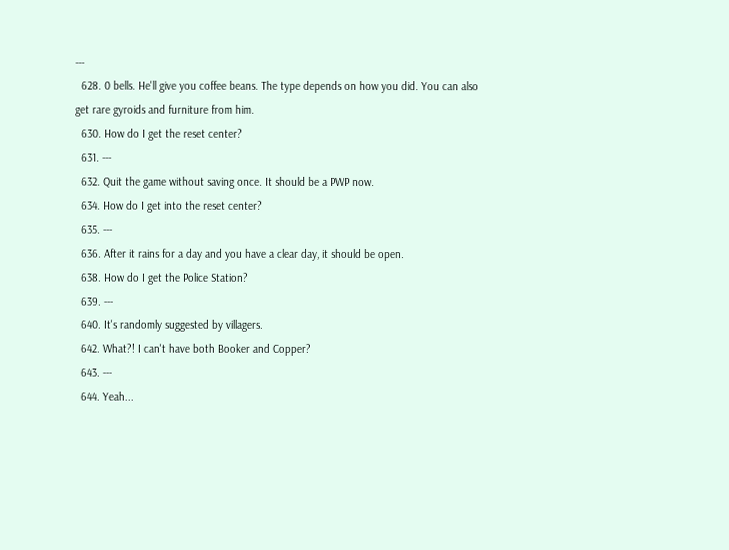---
  628. 0 bells. He'll give you coffee beans. The type depends on how you did. You can also get rare gyroids and furniture from him.
  630. How do I get the reset center?
  631. ---
  632. Quit the game without saving once. It should be a PWP now.
  634. How do I get into the reset center?
  635. ---
  636. After it rains for a day and you have a clear day, it should be open.
  638. How do I get the Police Station?
  639. ---
  640. It's randomly suggested by villagers.
  642. What?! I can't have both Booker and Copper?
  643. ---
  644. Yeah...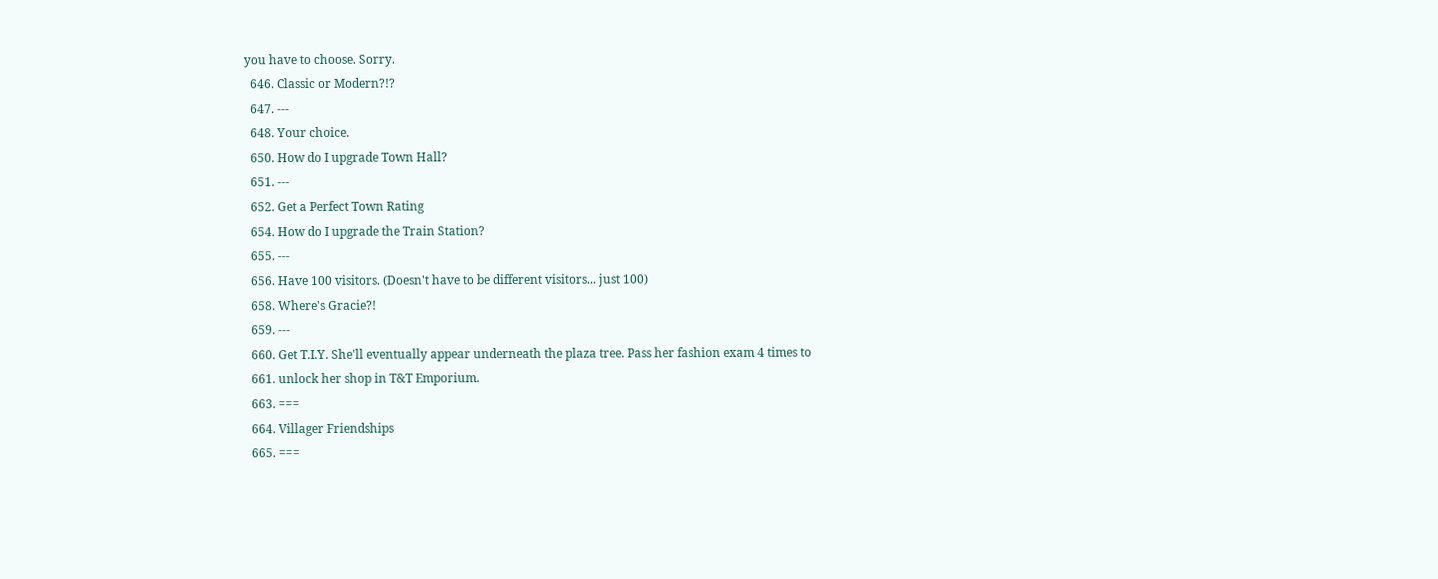you have to choose. Sorry.
  646. Classic or Modern?!?
  647. ---
  648. Your choice.
  650. How do I upgrade Town Hall?
  651. ---
  652. Get a Perfect Town Rating
  654. How do I upgrade the Train Station?
  655. ---
  656. Have 100 visitors. (Doesn't have to be different visitors... just 100)
  658. Where's Gracie?!
  659. ---
  660. Get T.I.Y. She'll eventually appear underneath the plaza tree. Pass her fashion exam 4 times to
  661. unlock her shop in T&T Emporium.
  663. ===
  664. Villager Friendships
  665. ===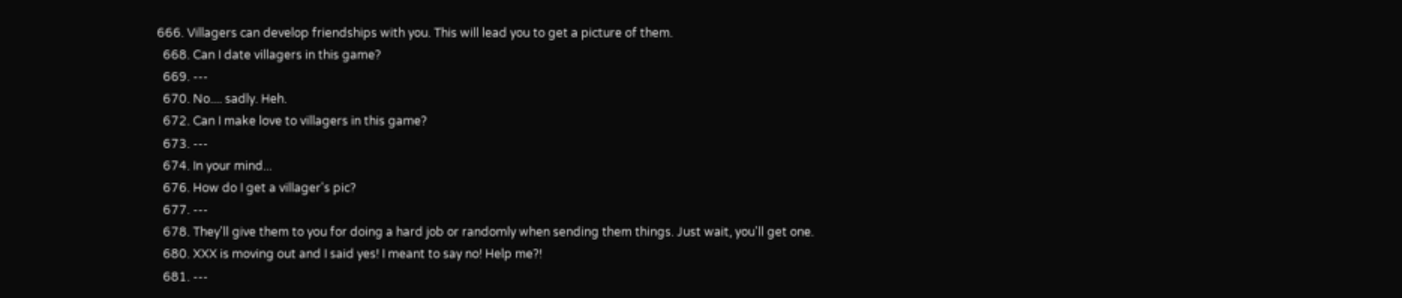666. Villagers can develop friendships with you. This will lead you to get a picture of them.
  668. Can I date villagers in this game?
  669. ---
  670. No.... sadly. Heh.
  672. Can I make love to villagers in this game?
  673. ---
  674. In your mind...
  676. How do I get a villager's pic?
  677. ---
  678. They'll give them to you for doing a hard job or randomly when sending them things. Just wait, you'll get one.
  680. XXX is moving out and I said yes! I meant to say no! Help me?!
  681. ---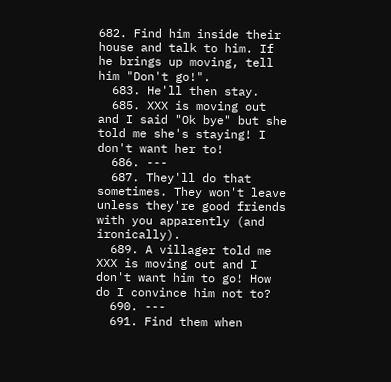682. Find him inside their house and talk to him. If he brings up moving, tell him "Don't go!".
  683. He'll then stay.
  685. XXX is moving out and I said "Ok bye" but she told me she's staying! I don't want her to!
  686. ---
  687. They'll do that sometimes. They won't leave unless they're good friends with you apparently (and ironically).
  689. A villager told me XXX is moving out and I don't want him to go! How do I convince him not to?
  690. ---
  691. Find them when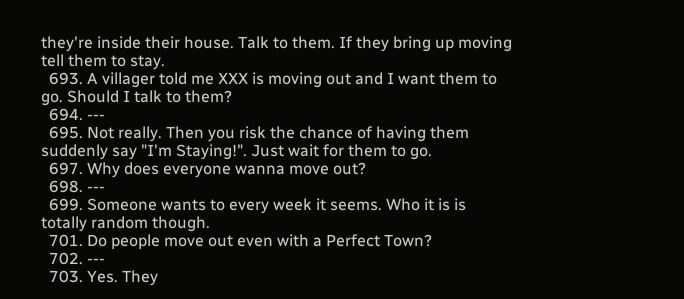they're inside their house. Talk to them. If they bring up moving tell them to stay.
  693. A villager told me XXX is moving out and I want them to go. Should I talk to them?
  694. ---
  695. Not really. Then you risk the chance of having them suddenly say "I'm Staying!". Just wait for them to go.
  697. Why does everyone wanna move out?
  698. ---
  699. Someone wants to every week it seems. Who it is is totally random though.
  701. Do people move out even with a Perfect Town?
  702. ---
  703. Yes. They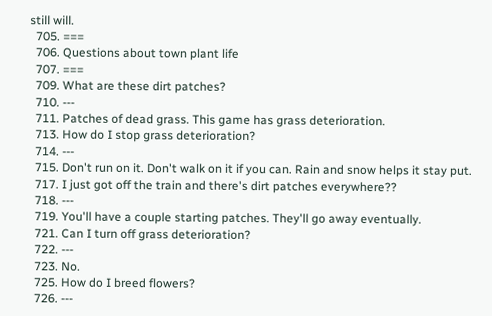still will.
  705. ===
  706. Questions about town plant life
  707. ===
  709. What are these dirt patches?
  710. ---
  711. Patches of dead grass. This game has grass deterioration.
  713. How do I stop grass deterioration?
  714. ---
  715. Don't run on it. Don't walk on it if you can. Rain and snow helps it stay put.
  717. I just got off the train and there's dirt patches everywhere??
  718. ---
  719. You'll have a couple starting patches. They'll go away eventually.
  721. Can I turn off grass deterioration?
  722. ---
  723. No.
  725. How do I breed flowers?
  726. ---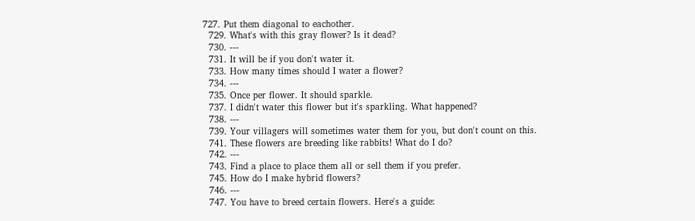727. Put them diagonal to eachother.
  729. What's with this gray flower? Is it dead?
  730. ---
  731. It will be if you don't water it.
  733. How many times should I water a flower?
  734. ---
  735. Once per flower. It should sparkle.
  737. I didn't water this flower but it's sparkling. What happened?
  738. ---
  739. Your villagers will sometimes water them for you, but don't count on this.
  741. These flowers are breeding like rabbits! What do I do?
  742. ---
  743. Find a place to place them all or sell them if you prefer.
  745. How do I make hybrid flowers?
  746. ---
  747. You have to breed certain flowers. Here's a guide: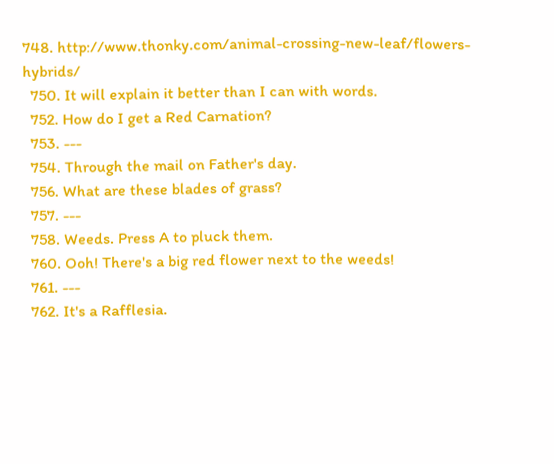748. http://www.thonky.com/animal-crossing-new-leaf/flowers-hybrids/
  750. It will explain it better than I can with words.
  752. How do I get a Red Carnation?
  753. ---
  754. Through the mail on Father's day.
  756. What are these blades of grass?
  757. ---
  758. Weeds. Press A to pluck them.
  760. Ooh! There's a big red flower next to the weeds!
  761. ---
  762. It's a Rafflesia.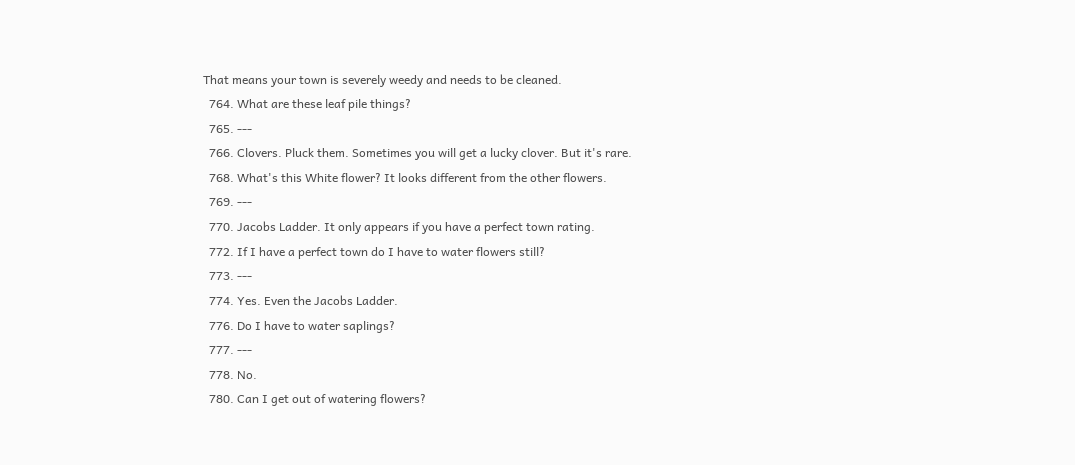That means your town is severely weedy and needs to be cleaned.
  764. What are these leaf pile things?
  765. ---
  766. Clovers. Pluck them. Sometimes you will get a lucky clover. But it's rare.
  768. What's this White flower? It looks different from the other flowers.
  769. ---
  770. Jacobs Ladder. It only appears if you have a perfect town rating.
  772. If I have a perfect town do I have to water flowers still?
  773. ---
  774. Yes. Even the Jacobs Ladder.
  776. Do I have to water saplings?
  777. ---
  778. No.
  780. Can I get out of watering flowers?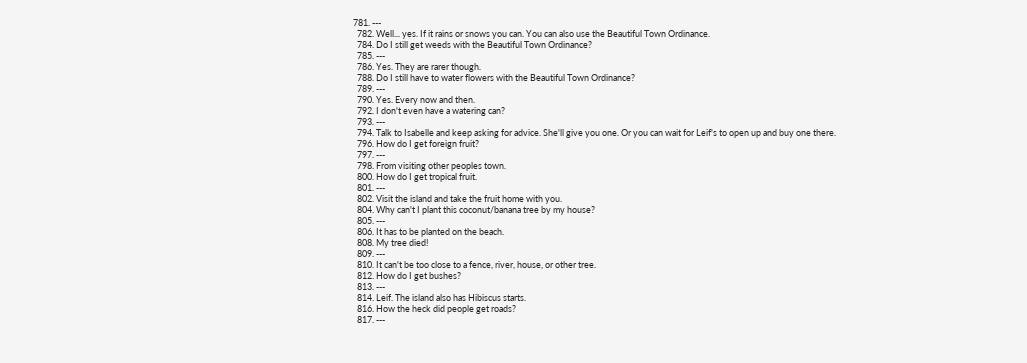781. ---
  782. Well... yes. If it rains or snows you can. You can also use the Beautiful Town Ordinance.
  784. Do I still get weeds with the Beautiful Town Ordinance?
  785. ---
  786. Yes. They are rarer though.
  788. Do I still have to water flowers with the Beautiful Town Ordinance?
  789. ---
  790. Yes. Every now and then.
  792. I don't even have a watering can?
  793. ---
  794. Talk to Isabelle and keep asking for advice. She'll give you one. Or you can wait for Leif's to open up and buy one there.
  796. How do I get foreign fruit?
  797. ---
  798. From visiting other peoples town.
  800. How do I get tropical fruit.
  801. ---
  802. Visit the island and take the fruit home with you.
  804. Why can't I plant this coconut/banana tree by my house?
  805. ---
  806. It has to be planted on the beach.
  808. My tree died!
  809. ---
  810. It can't be too close to a fence, river, house, or other tree.
  812. How do I get bushes?
  813. ---
  814. Leif. The island also has Hibiscus starts.
  816. How the heck did people get roads?
  817. ---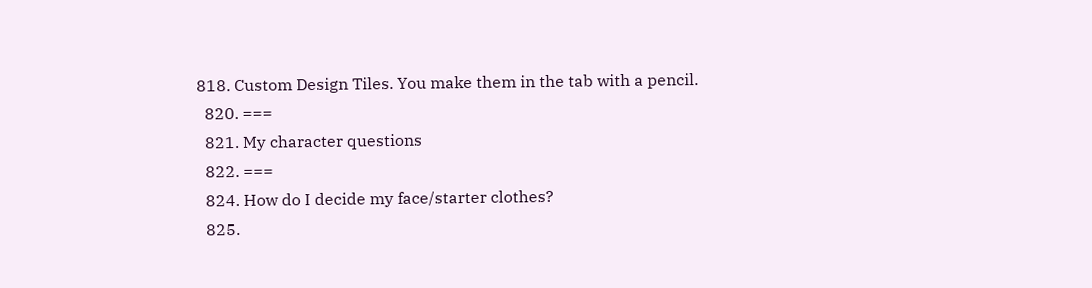818. Custom Design Tiles. You make them in the tab with a pencil.
  820. ===
  821. My character questions
  822. ===
  824. How do I decide my face/starter clothes?
  825.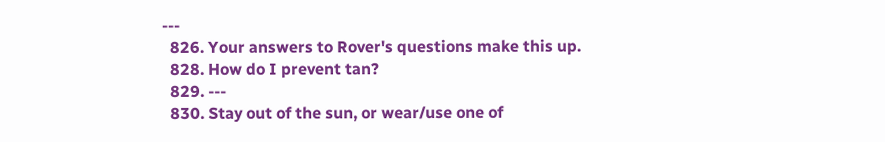---
  826. Your answers to Rover's questions make this up.
  828. How do I prevent tan?
  829. ---
  830. Stay out of the sun, or wear/use one of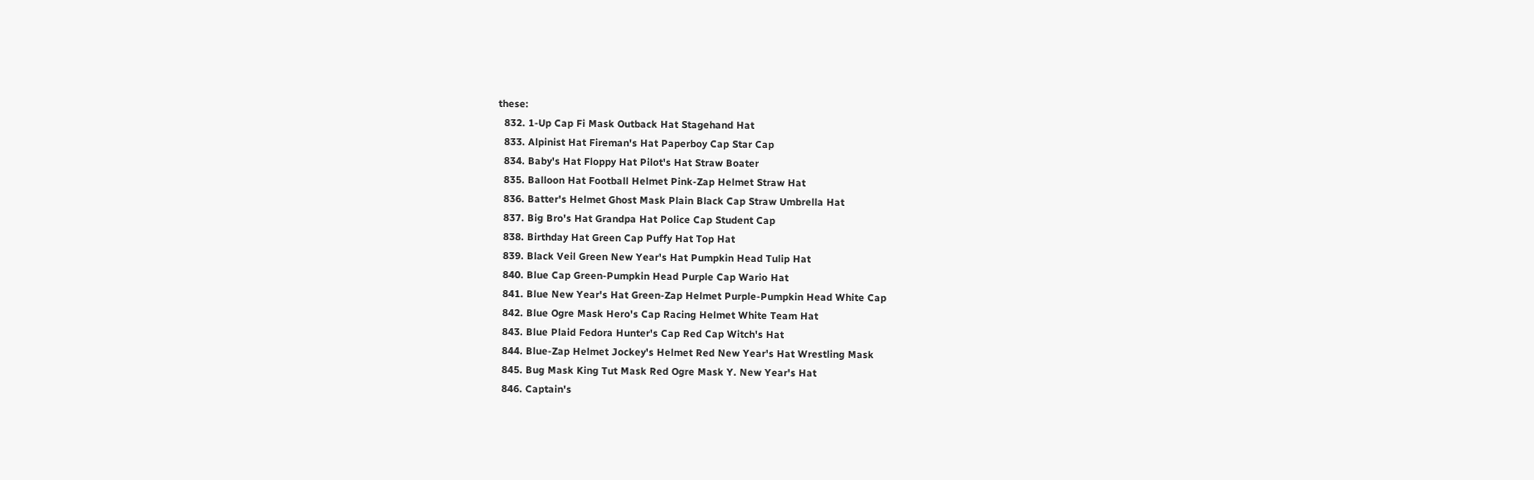these:
  832. 1-Up Cap Fi Mask Outback Hat Stagehand Hat
  833. Alpinist Hat Fireman's Hat Paperboy Cap Star Cap
  834. Baby's Hat Floppy Hat Pilot's Hat Straw Boater
  835. Balloon Hat Football Helmet Pink-Zap Helmet Straw Hat
  836. Batter's Helmet Ghost Mask Plain Black Cap Straw Umbrella Hat
  837. Big Bro's Hat Grandpa Hat Police Cap Student Cap
  838. Birthday Hat Green Cap Puffy Hat Top Hat
  839. Black Veil Green New Year's Hat Pumpkin Head Tulip Hat
  840. Blue Cap Green-Pumpkin Head Purple Cap Wario Hat
  841. Blue New Year's Hat Green-Zap Helmet Purple-Pumpkin Head White Cap
  842. Blue Ogre Mask Hero's Cap Racing Helmet White Team Hat
  843. Blue Plaid Fedora Hunter's Cap Red Cap Witch's Hat
  844. Blue-Zap Helmet Jockey's Helmet Red New Year's Hat Wrestling Mask
  845. Bug Mask King Tut Mask Red Ogre Mask Y. New Year's Hat
  846. Captain's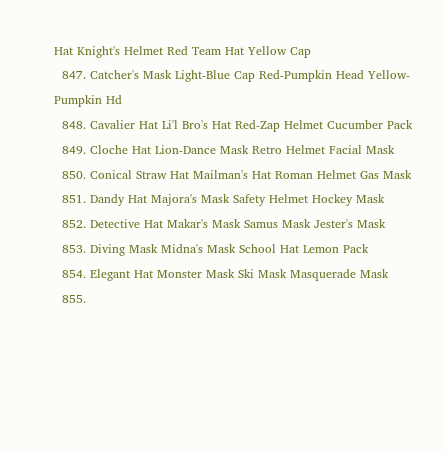Hat Knight's Helmet Red Team Hat Yellow Cap
  847. Catcher's Mask Light-Blue Cap Red-Pumpkin Head Yellow-Pumpkin Hd
  848. Cavalier Hat Li'l Bro's Hat Red-Zap Helmet Cucumber Pack
  849. Cloche Hat Lion-Dance Mask Retro Helmet Facial Mask
  850. Conical Straw Hat Mailman's Hat Roman Helmet Gas Mask
  851. Dandy Hat Majora's Mask Safety Helmet Hockey Mask
  852. Detective Hat Makar's Mask Samus Mask Jester's Mask
  853. Diving Mask Midna's Mask School Hat Lemon Pack
  854. Elegant Hat Monster Mask Ski Mask Masquerade Mask
  855.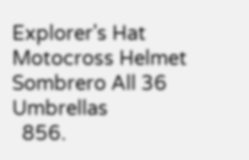Explorer's Hat Motocross Helmet Sombrero All 36 Umbrellas
  856.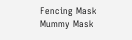Fencing Mask Mummy Mask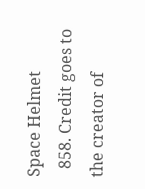Space Helmet
  858. Credit goes to the creator of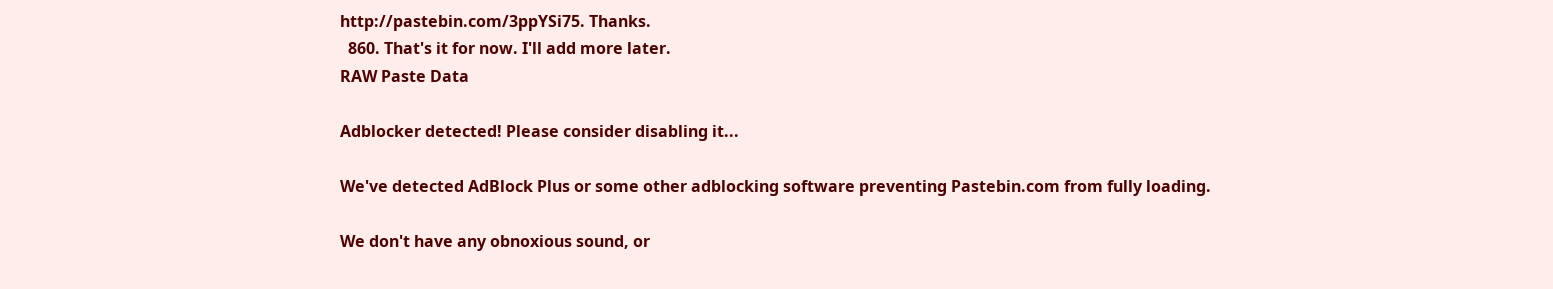http://pastebin.com/3ppYSi75. Thanks.
  860. That's it for now. I'll add more later.
RAW Paste Data

Adblocker detected! Please consider disabling it...

We've detected AdBlock Plus or some other adblocking software preventing Pastebin.com from fully loading.

We don't have any obnoxious sound, or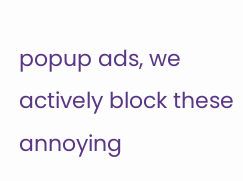popup ads, we actively block these annoying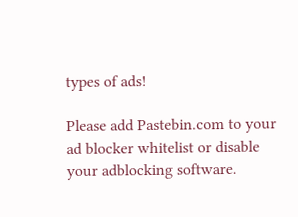types of ads!

Please add Pastebin.com to your ad blocker whitelist or disable your adblocking software.